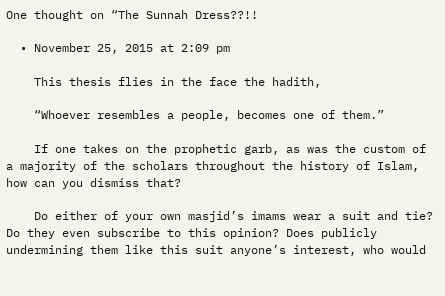One thought on “The Sunnah Dress??!!

  • November 25, 2015 at 2:09 pm

    This thesis flies in the face the hadith,

    “Whoever resembles a people, becomes one of them.”

    If one takes on the prophetic garb, as was the custom of a majority of the scholars throughout the history of Islam, how can you dismiss that?

    Do either of your own masjid’s imams wear a suit and tie? Do they even subscribe to this opinion? Does publicly undermining them like this suit anyone’s interest, who would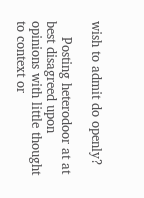wish to admit do openly?

    Posting heterodoor at at best disagreed upon opinions with little thought to context or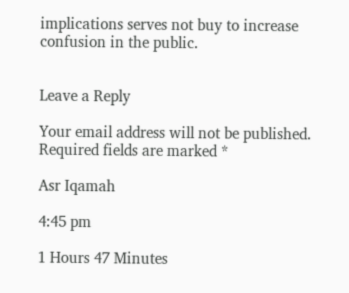implications serves not buy to increase confusion in the public.


Leave a Reply

Your email address will not be published. Required fields are marked *

Asr Iqamah

4:45 pm

1 Hours 47 Minutes